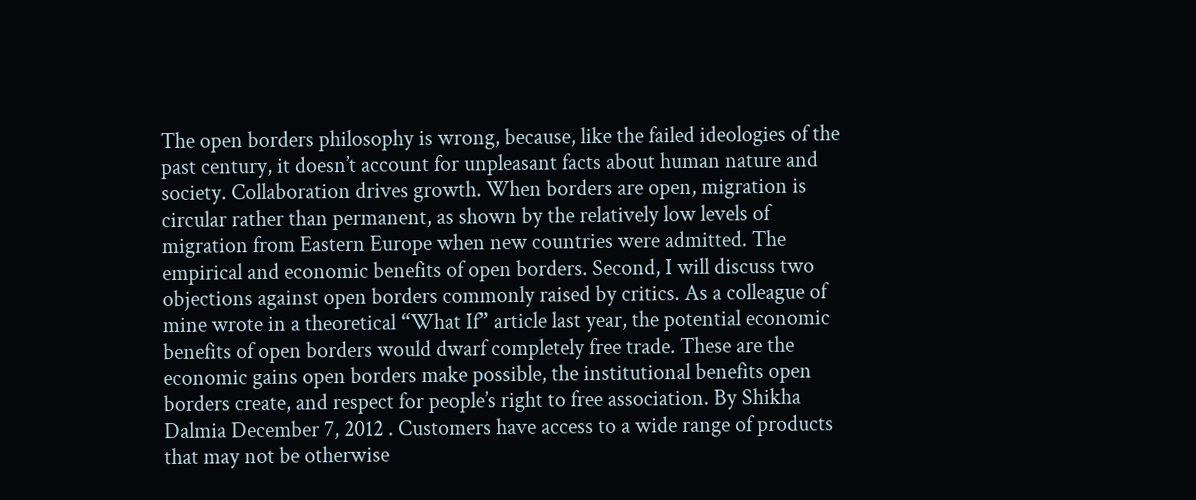The open borders philosophy is wrong, because, like the failed ideologies of the past century, it doesn’t account for unpleasant facts about human nature and society. Collaboration drives growth. When borders are open, migration is circular rather than permanent, as shown by the relatively low levels of migration from Eastern Europe when new countries were admitted. The empirical and economic benefits of open borders. Second, I will discuss two objections against open borders commonly raised by critics. As a colleague of mine wrote in a theoretical “What If” article last year, the potential economic benefits of open borders would dwarf completely free trade. These are the economic gains open borders make possible, the institutional benefits open borders create, and respect for people’s right to free association. By Shikha Dalmia December 7, 2012 . Customers have access to a wide range of products that may not be otherwise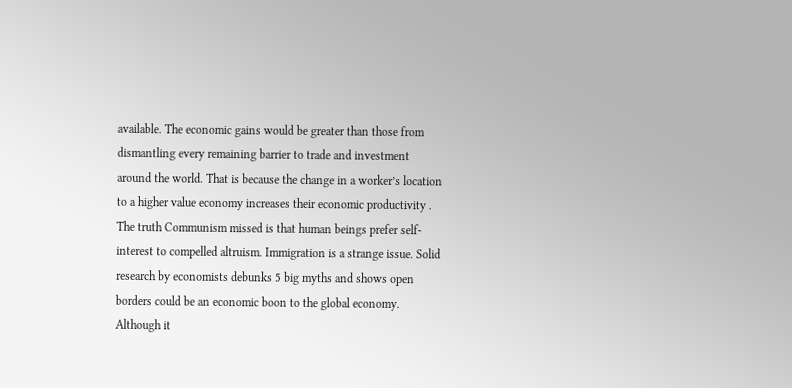available. The economic gains would be greater than those from dismantling every remaining barrier to trade and investment around the world. That is because the change in a worker’s location to a higher value economy increases their economic productivity . The truth Communism missed is that human beings prefer self-interest to compelled altruism. Immigration is a strange issue. Solid research by economists debunks 5 big myths and shows open borders could be an economic boon to the global economy. Although it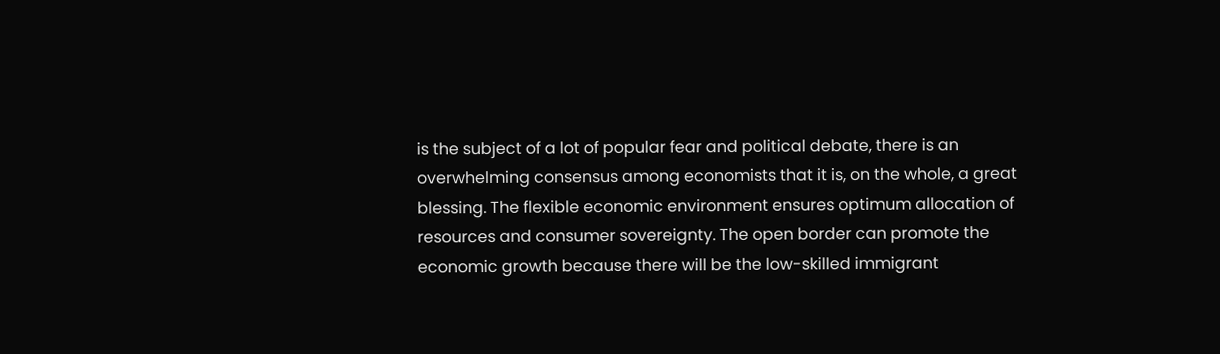is the subject of a lot of popular fear and political debate, there is an overwhelming consensus among economists that it is, on the whole, a great blessing. The flexible economic environment ensures optimum allocation of resources and consumer sovereignty. The open border can promote the economic growth because there will be the low-skilled immigrant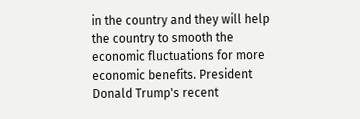in the country and they will help the country to smooth the economic fluctuations for more economic benefits. President Donald Trump's recent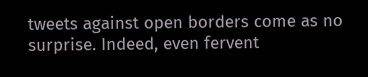tweets against open borders come as no surprise. Indeed, even fervent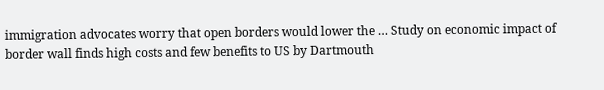immigration advocates worry that open borders would lower the … Study on economic impact of border wall finds high costs and few benefits to US by Dartmouth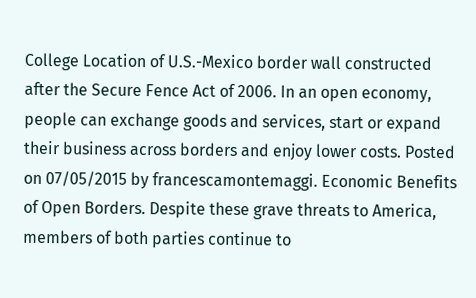College Location of U.S.-Mexico border wall constructed after the Secure Fence Act of 2006. In an open economy, people can exchange goods and services, start or expand their business across borders and enjoy lower costs. Posted on 07/05/2015 by francescamontemaggi. Economic Benefits of Open Borders. Despite these grave threats to America, members of both parties continue to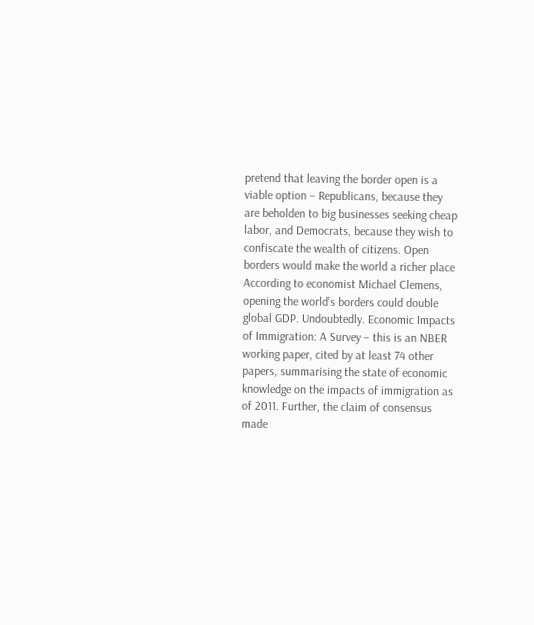pretend that leaving the border open is a viable option – Republicans, because they are beholden to big businesses seeking cheap labor, and Democrats, because they wish to confiscate the wealth of citizens. Open borders would make the world a richer place According to economist Michael Clemens, opening the world’s borders could double global GDP. Undoubtedly. Economic Impacts of Immigration: A Survey – this is an NBER working paper, cited by at least 74 other papers, summarising the state of economic knowledge on the impacts of immigration as of 2011. Further, the claim of consensus made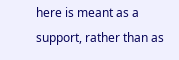here is meant as a support, rather than as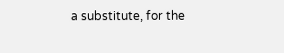a substitute, for the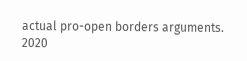actual pro-open borders arguments.
2020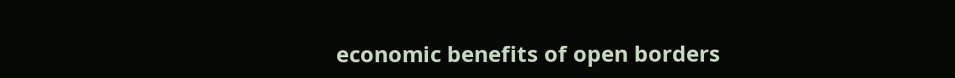economic benefits of open borders